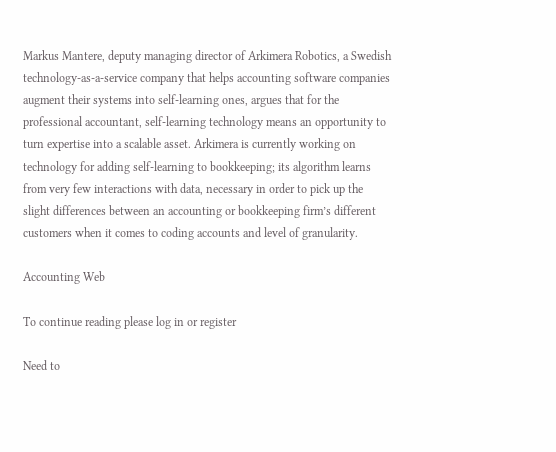Markus Mantere, deputy managing director of Arkimera Robotics, a Swedish technology-as-a-service company that helps accounting software companies augment their systems into self-learning ones, argues that for the professional accountant, self-learning technology means an opportunity to turn expertise into a scalable asset. Arkimera is currently working on technology for adding self-learning to bookkeeping; its algorithm learns from very few interactions with data, necessary in order to pick up the slight differences between an accounting or bookkeeping firm’s different customers when it comes to coding accounts and level of granularity.

Accounting Web

To continue reading please log in or register

Need to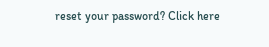reset your password? Click here